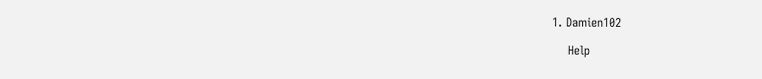1. Damien102

    Help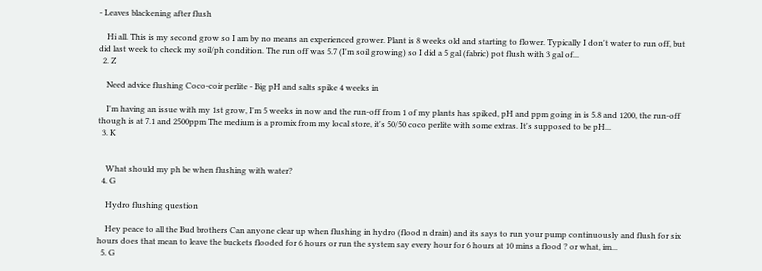- Leaves blackening after flush

    Hi all. This is my second grow so I am by no means an experienced grower. Plant is 8 weeks old and starting to flower. Typically I don't water to run off, but did last week to check my soil/ph condition. The run off was 5.7 (I'm soil growing) so I did a 5 gal (fabric) pot flush with 3 gal of...
  2. Z

    Need advice flushing Coco-coir perlite - Big pH and salts spike 4 weeks in

    I'm having an issue with my 1st grow, I'm 5 weeks in now and the run-off from 1 of my plants has spiked, pH and ppm going in is 5.8 and 1200, the run-off though is at 7.1 and 2500ppm The medium is a promix from my local store, it's 50/50 coco perlite with some extras. It's supposed to be pH...
  3. K


    What should my ph be when flushing with water?
  4. G

    Hydro flushing question

    Hey peace to all the Bud brothers Can anyone clear up when flushing in hydro (flood n drain) and its says to run your pump continuously and flush for six hours does that mean to leave the buckets flooded for 6 hours or run the system say every hour for 6 hours at 10 mins a flood ? or what, im...
  5. G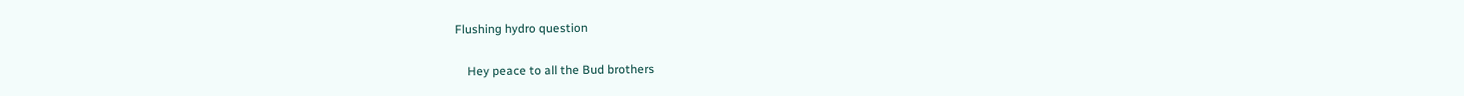Flushing hydro question

    Hey peace to all the Bud brothers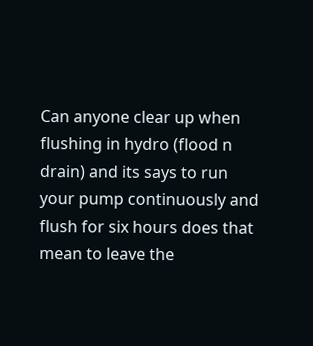Can anyone clear up when flushing in hydro (flood n drain) and its says to run your pump continuously and flush for six hours does that mean to leave the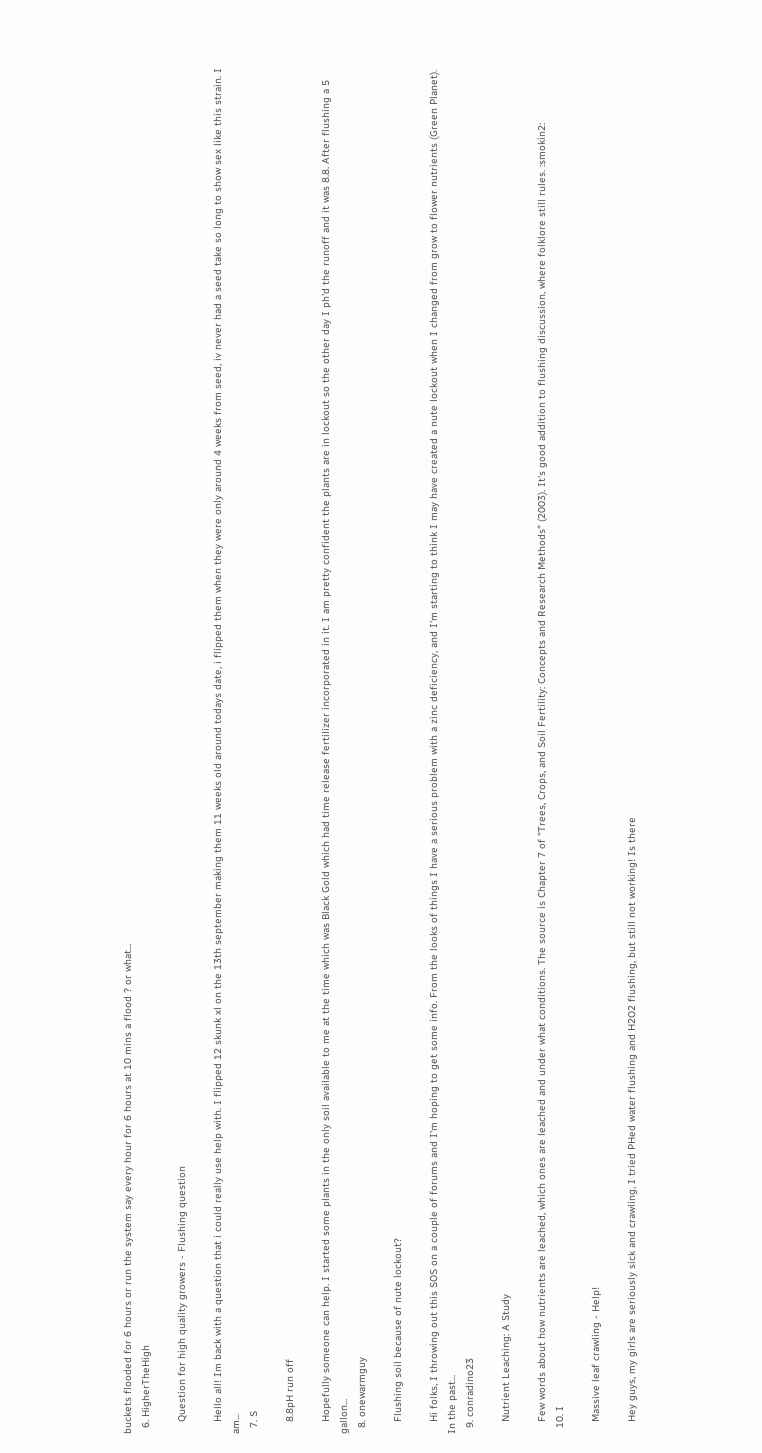buckets flooded for 6 hours or run the system say every hour for 6 hours at 10 mins a flood ? or what...
  6. HigherTheHigh

    Question for high quality growers - Flushing question

    Hello all! Im back with a question that i could really use help with. I flipped 12 skunk xl on the 13th september making them 11 weeks old around todays date, i flipped them when they were only around 4 weeks from seed, iv never had a seed take so long to show sex like this strain. I am...
  7. S

    8.8pH run off

    Hopefully someone can help. I started some plants in the only soil available to me at the time which was Black Gold which had time release fertilizer incorporated in it. I am pretty confident the plants are in lockout so the other day I ph'd the runoff and it was 8.8. After flushing a 5 gallon...
  8. onewarmguy

    Flushing soil because of nute lockout?

    Hi folks, I throwing out this SOS on a couple of forums and I'm hoping to get some info. From the looks of things I have a serious problem with a zinc deficiency, and I'm starting to think I may have created a nute lockout when I changed from grow to flower nutrients (Green Planet). In the past...
  9. conradino23

    Nutrient Leaching: A Study

    Few words about how nutrients are leached, which ones are leached and under what conditions. The source is Chapter 7 of "Trees, Crops, and Soil Fertility: Concepts and Research Methods" (2003). It's good addition to flushing discussion, where folklore still rules. :smokin2:
  10. I

    Massive leaf crawling - Help!

    Hey guys, my girls are seriously sick and crawling, I tried PHed water flushing and H2O2 flushing, but still not working! Is there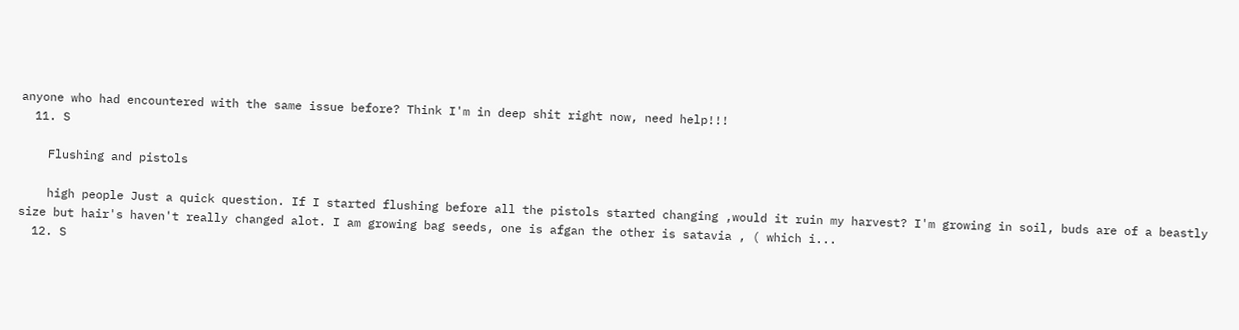anyone who had encountered with the same issue before? Think I'm in deep shit right now, need help!!!
  11. S

    Flushing and pistols

    high people Just a quick question. If I started flushing before all the pistols started changing ,would it ruin my harvest? I'm growing in soil, buds are of a beastly size but hair's haven't really changed alot. I am growing bag seeds, one is afgan the other is satavia , ( which i...
  12. S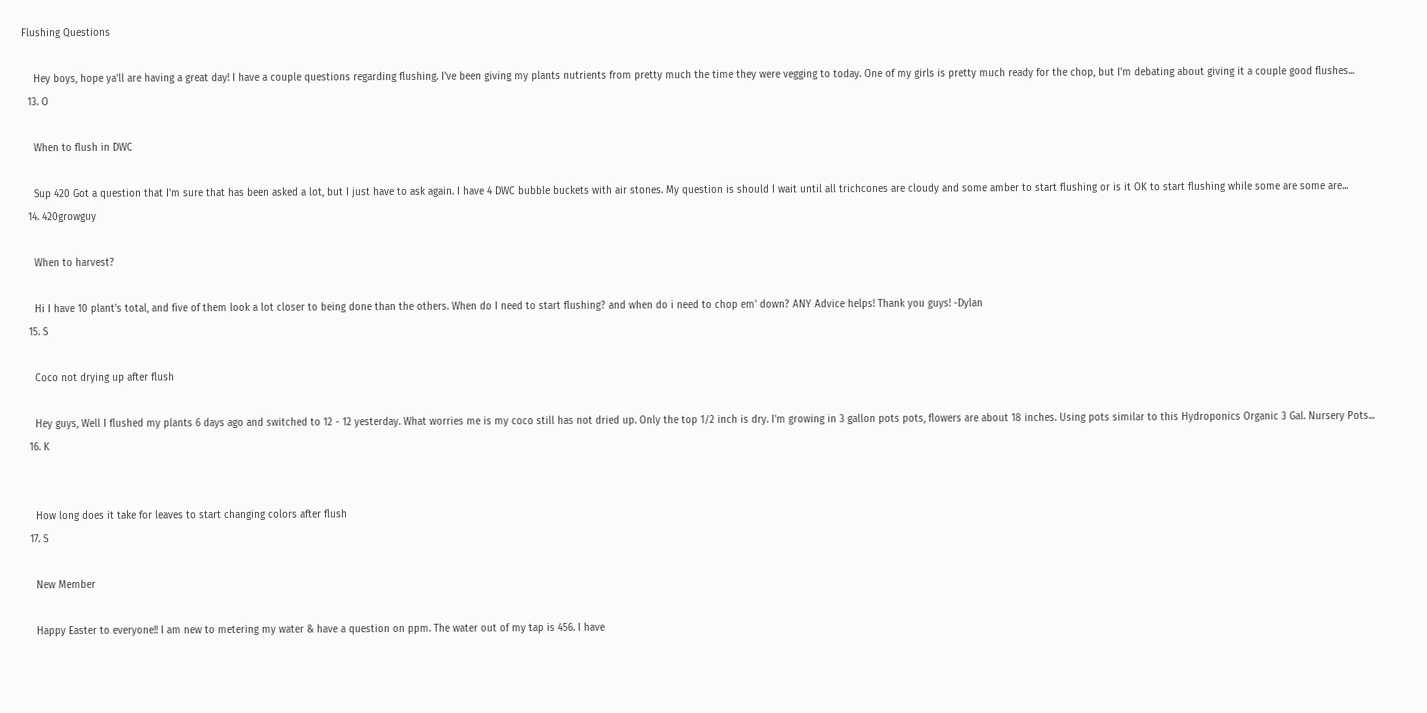Flushing Questions

    Hey boys, hope ya'll are having a great day! I have a couple questions regarding flushing. I've been giving my plants nutrients from pretty much the time they were vegging to today. One of my girls is pretty much ready for the chop, but I'm debating about giving it a couple good flushes...
  13. O

    When to flush in DWC

    Sup 420 Got a question that I'm sure that has been asked a lot, but I just have to ask again. I have 4 DWC bubble buckets with air stones. My question is should I wait until all trichcones are cloudy and some amber to start flushing or is it OK to start flushing while some are some are...
  14. 420growguy

    When to harvest?

    Hi I have 10 plant's total, and five of them look a lot closer to being done than the others. When do I need to start flushing? and when do i need to chop em' down? ANY Advice helps! Thank you guys! -Dylan
  15. S

    Coco not drying up after flush

    Hey guys, Well I flushed my plants 6 days ago and switched to 12 - 12 yesterday. What worries me is my coco still has not dried up. Only the top 1/2 inch is dry. I'm growing in 3 gallon pots pots, flowers are about 18 inches. Using pots similar to this Hydroponics Organic 3 Gal. Nursery Pots...
  16. K


    How long does it take for leaves to start changing colors after flush
  17. S

    New Member

    Happy Easter to everyone!! I am new to metering my water & have a question on ppm. The water out of my tap is 456. I have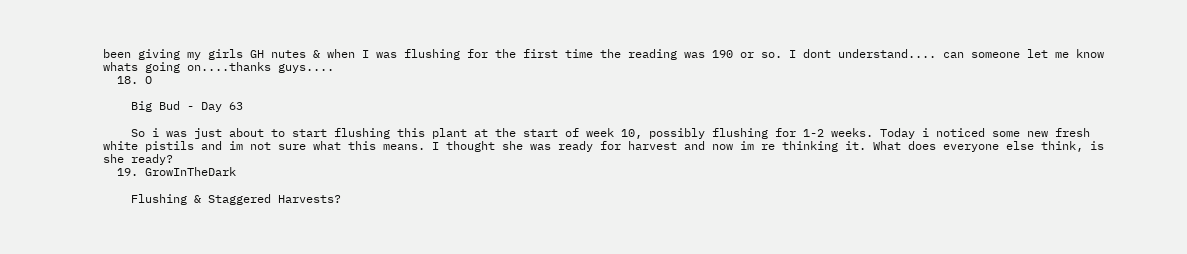been giving my girls GH nutes & when I was flushing for the first time the reading was 190 or so. I dont understand.... can someone let me know whats going on....thanks guys....
  18. O

    Big Bud - Day 63

    So i was just about to start flushing this plant at the start of week 10, possibly flushing for 1-2 weeks. Today i noticed some new fresh white pistils and im not sure what this means. I thought she was ready for harvest and now im re thinking it. What does everyone else think, is she ready?
  19. GrowInTheDark

    Flushing & Staggered Harvests?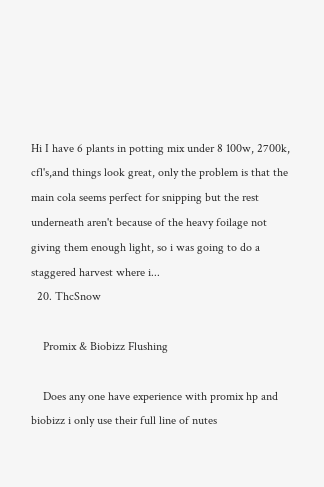Hi I have 6 plants in potting mix under 8 100w, 2700k, cfl's,and things look great, only the problem is that the main cola seems perfect for snipping but the rest underneath aren't because of the heavy foilage not giving them enough light, so i was going to do a staggered harvest where i...
  20. ThcSnow

    Promix & Biobizz Flushing

    Does any one have experience with promix hp and biobizz i only use their full line of nutes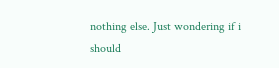nothing else. Just wondering if i should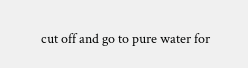cut off and go to pure water for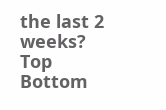the last 2 weeks?
Top Bottom